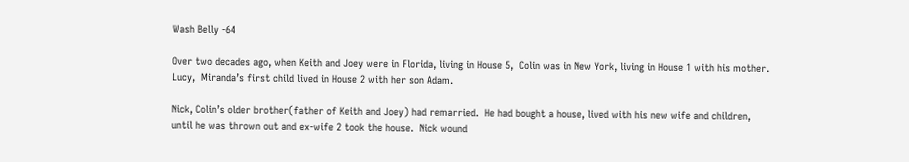Wash Belly -64

Over two decades ago, when Keith and Joey were in Florida, living in House 5,  Colin was in New York, living in House 1 with his mother. Lucy,  Miranda’s first child lived in House 2 with her son Adam.

Nick, Colin’s older brother(father of Keith and Joey) had remarried.  He had bought a house, lived with his new wife and children, until he was thrown out and ex-wife 2 took the house.  Nick wound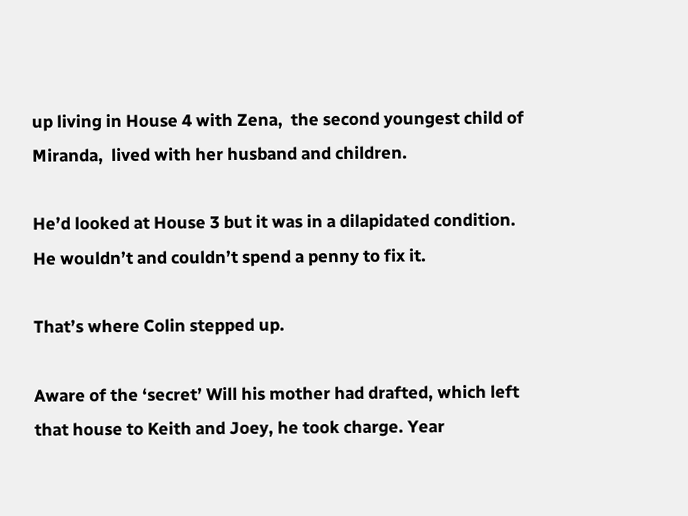up living in House 4 with Zena,  the second youngest child of Miranda,  lived with her husband and children.

He’d looked at House 3 but it was in a dilapidated condition.  He wouldn’t and couldn’t spend a penny to fix it.

That’s where Colin stepped up.

Aware of the ‘secret’ Will his mother had drafted, which left that house to Keith and Joey, he took charge. Year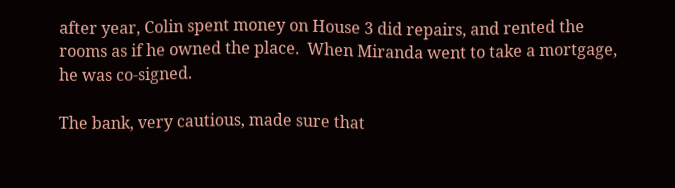after year, Colin spent money on House 3 did repairs, and rented the rooms as if he owned the place.  When Miranda went to take a mortgage, he was co-signed.

The bank, very cautious, made sure that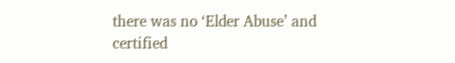there was no ‘Elder Abuse’ and certified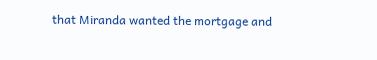that Miranda wanted the mortgage and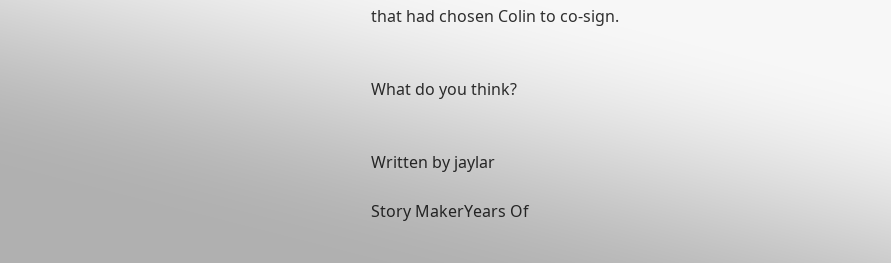that had chosen Colin to co-sign.


What do you think?


Written by jaylar

Story MakerYears Of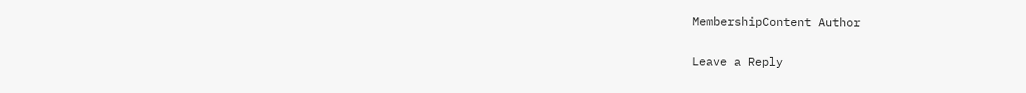MembershipContent Author

Leave a Reply